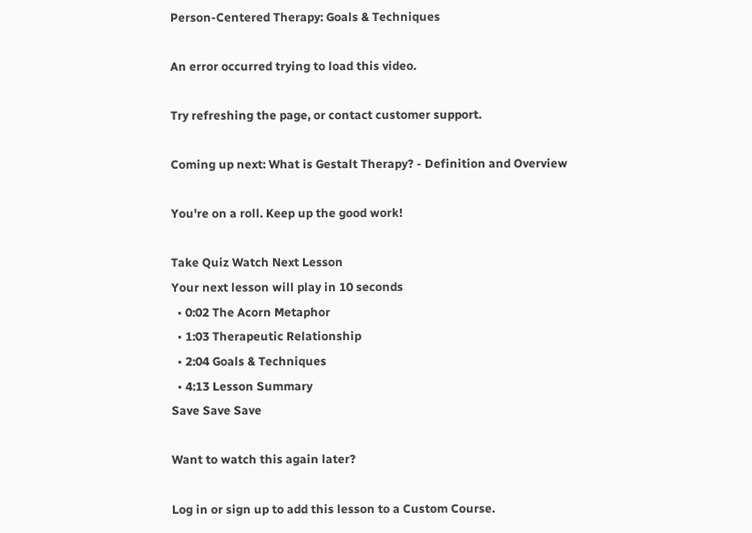Person-Centered Therapy: Goals & Techniques

An error occurred trying to load this video.

Try refreshing the page, or contact customer support.

Coming up next: What is Gestalt Therapy? - Definition and Overview

You're on a roll. Keep up the good work!

Take Quiz Watch Next Lesson
Your next lesson will play in 10 seconds
  • 0:02 The Acorn Metaphor
  • 1:03 Therapeutic Relationship
  • 2:04 Goals & Techniques
  • 4:13 Lesson Summary
Save Save Save

Want to watch this again later?

Log in or sign up to add this lesson to a Custom Course.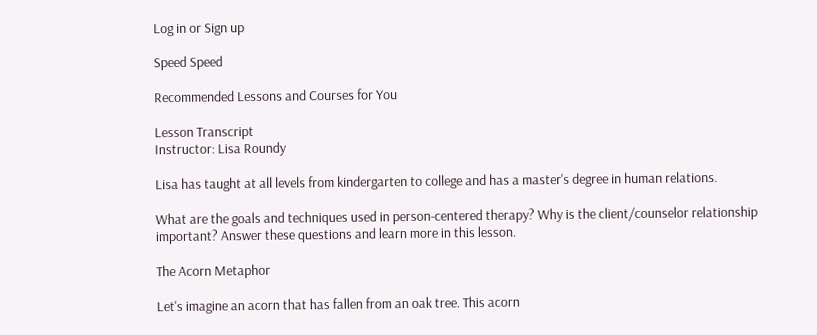Log in or Sign up

Speed Speed

Recommended Lessons and Courses for You

Lesson Transcript
Instructor: Lisa Roundy

Lisa has taught at all levels from kindergarten to college and has a master's degree in human relations.

What are the goals and techniques used in person-centered therapy? Why is the client/counselor relationship important? Answer these questions and learn more in this lesson.

The Acorn Metaphor

Let's imagine an acorn that has fallen from an oak tree. This acorn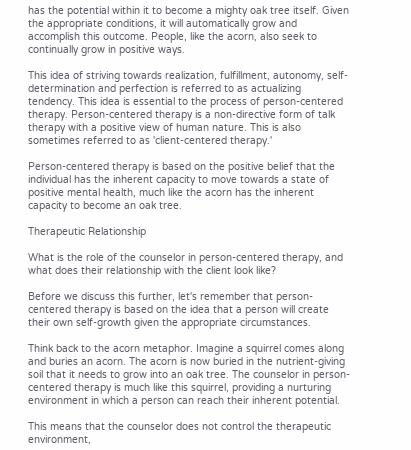has the potential within it to become a mighty oak tree itself. Given the appropriate conditions, it will automatically grow and accomplish this outcome. People, like the acorn, also seek to continually grow in positive ways.

This idea of striving towards realization, fulfillment, autonomy, self-determination and perfection is referred to as actualizing tendency. This idea is essential to the process of person-centered therapy. Person-centered therapy is a non-directive form of talk therapy with a positive view of human nature. This is also sometimes referred to as 'client-centered therapy.'

Person-centered therapy is based on the positive belief that the individual has the inherent capacity to move towards a state of positive mental health, much like the acorn has the inherent capacity to become an oak tree.

Therapeutic Relationship

What is the role of the counselor in person-centered therapy, and what does their relationship with the client look like?

Before we discuss this further, let's remember that person-centered therapy is based on the idea that a person will create their own self-growth given the appropriate circumstances.

Think back to the acorn metaphor. Imagine a squirrel comes along and buries an acorn. The acorn is now buried in the nutrient-giving soil that it needs to grow into an oak tree. The counselor in person-centered therapy is much like this squirrel, providing a nurturing environment in which a person can reach their inherent potential.

This means that the counselor does not control the therapeutic environment,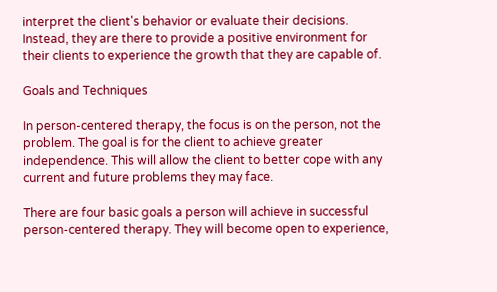interpret the client's behavior or evaluate their decisions. Instead, they are there to provide a positive environment for their clients to experience the growth that they are capable of.

Goals and Techniques

In person-centered therapy, the focus is on the person, not the problem. The goal is for the client to achieve greater independence. This will allow the client to better cope with any current and future problems they may face.

There are four basic goals a person will achieve in successful person-centered therapy. They will become open to experience,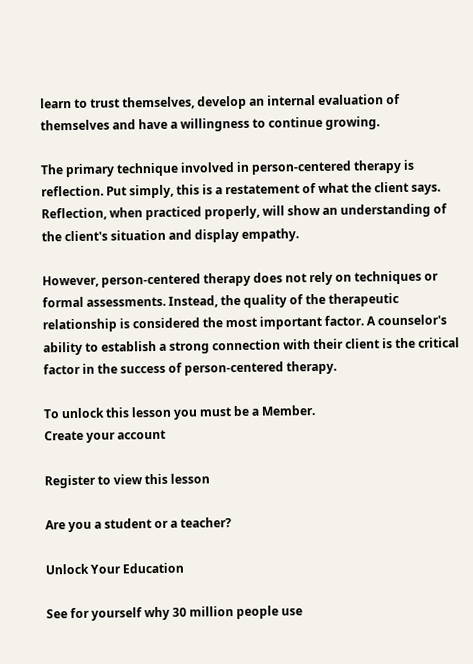learn to trust themselves, develop an internal evaluation of themselves and have a willingness to continue growing.

The primary technique involved in person-centered therapy is reflection. Put simply, this is a restatement of what the client says. Reflection, when practiced properly, will show an understanding of the client's situation and display empathy.

However, person-centered therapy does not rely on techniques or formal assessments. Instead, the quality of the therapeutic relationship is considered the most important factor. A counselor's ability to establish a strong connection with their client is the critical factor in the success of person-centered therapy.

To unlock this lesson you must be a Member.
Create your account

Register to view this lesson

Are you a student or a teacher?

Unlock Your Education

See for yourself why 30 million people use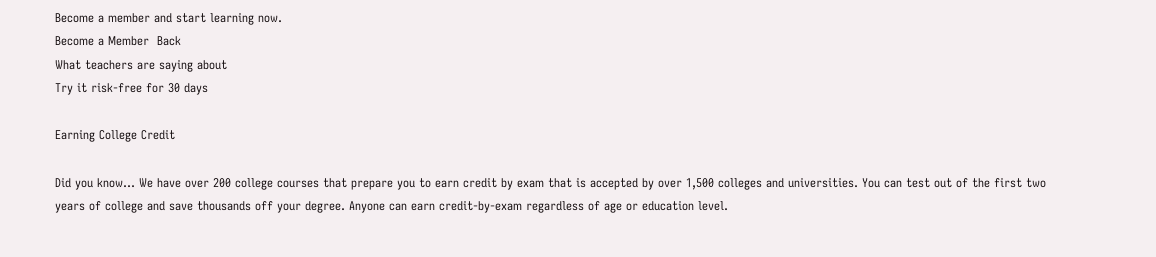Become a member and start learning now.
Become a Member  Back
What teachers are saying about
Try it risk-free for 30 days

Earning College Credit

Did you know… We have over 200 college courses that prepare you to earn credit by exam that is accepted by over 1,500 colleges and universities. You can test out of the first two years of college and save thousands off your degree. Anyone can earn credit-by-exam regardless of age or education level.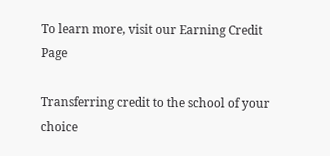To learn more, visit our Earning Credit Page

Transferring credit to the school of your choice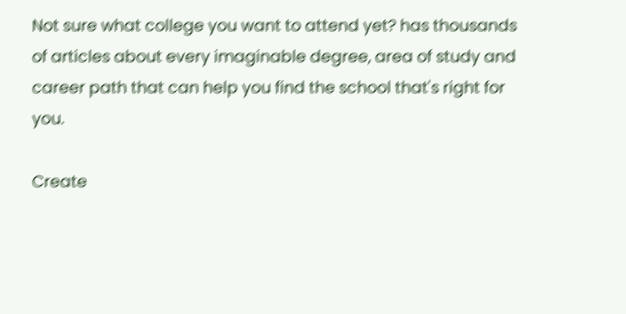Not sure what college you want to attend yet? has thousands of articles about every imaginable degree, area of study and career path that can help you find the school that's right for you.

Create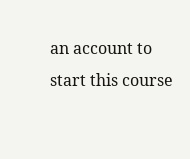an account to start this course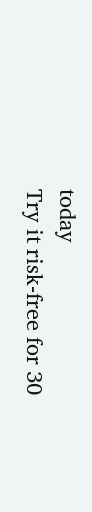today
Try it risk-free for 30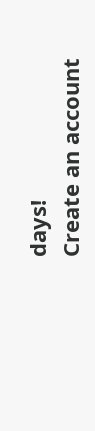days!
Create an account